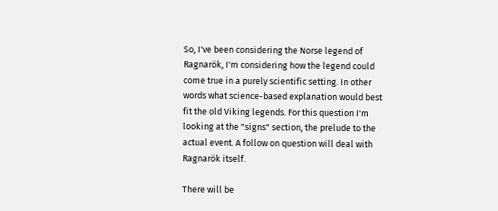So, I've been considering the Norse legend of Ragnarök, I'm considering how the legend could come true in a purely scientific setting. In other words what science-based explanation would best fit the old Viking legends. For this question I'm looking at the "signs" section, the prelude to the actual event. A follow on question will deal with Ragnarök itself.

There will be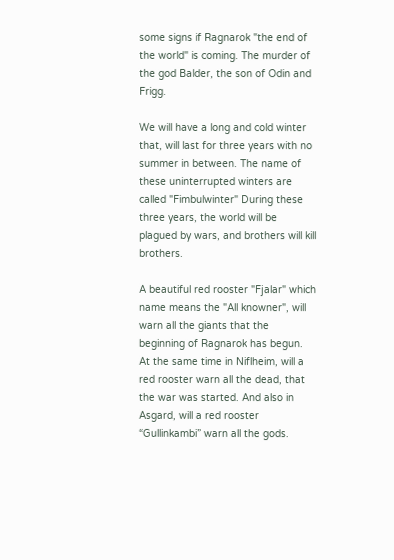some signs if Ragnarok "the end of the world" is coming. The murder of the god Balder, the son of Odin and Frigg.

We will have a long and cold winter that, will last for three years with no summer in between. The name of these uninterrupted winters are called "Fimbulwinter" During these three years, the world will be plagued by wars, and brothers will kill brothers.

A beautiful red rooster "Fjalar" which name means the "All knowner", will warn all the giants that the beginning of Ragnarok has begun. At the same time in Niflheim, will a red rooster warn all the dead, that the war was started. And also in Asgard, will a red rooster “Gullinkambi” warn all the gods.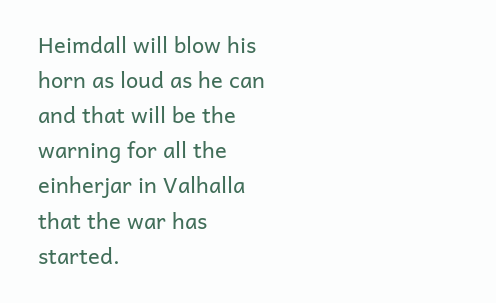Heimdall will blow his horn as loud as he can and that will be the warning for all the einherjar in Valhalla that the war has started.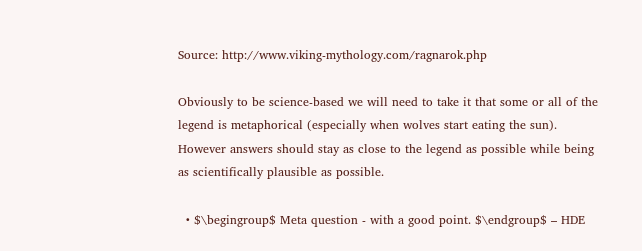Source: http://www.viking-mythology.com/ragnarok.php

Obviously to be science-based we will need to take it that some or all of the legend is metaphorical (especially when wolves start eating the sun). However answers should stay as close to the legend as possible while being as scientifically plausible as possible.

  • $\begingroup$ Meta question - with a good point. $\endgroup$ – HDE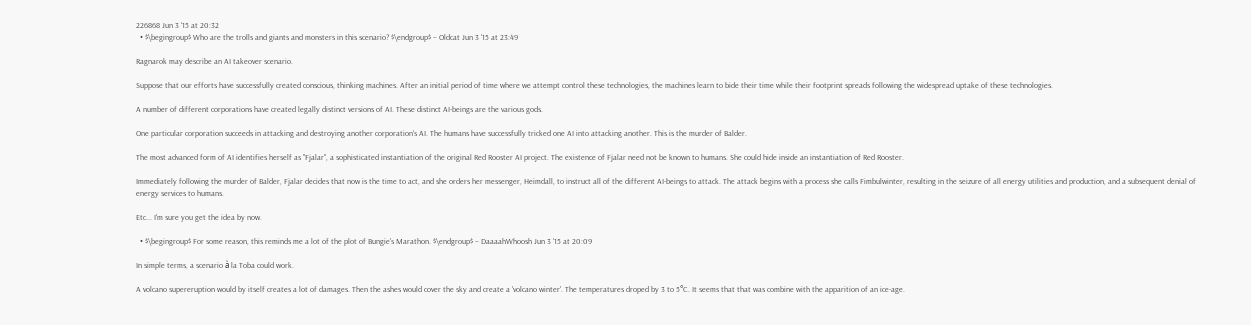226868 Jun 3 '15 at 20:32
  • $\begingroup$ Who are the trolls and giants and monsters in this scenario? $\endgroup$ – Oldcat Jun 3 '15 at 23:49

Ragnarok may describe an AI takeover scenario.

Suppose that our efforts have successfully created conscious, thinking machines. After an initial period of time where we attempt control these technologies, the machines learn to bide their time while their footprint spreads following the widespread uptake of these technologies.

A number of different corporations have created legally distinct versions of AI. These distinct AI-beings are the various gods.

One particular corporation succeeds in attacking and destroying another corporation's AI. The humans have successfully tricked one AI into attacking another. This is the murder of Balder.

The most advanced form of AI identifies herself as "Fjalar", a sophisticated instantiation of the original Red Rooster AI project. The existence of Fjalar need not be known to humans. She could hide inside an instantiation of Red Rooster.

Immediately following the murder of Balder, Fjalar decides that now is the time to act, and she orders her messenger, Heimdall, to instruct all of the different AI-beings to attack. The attack begins with a process she calls Fimbulwinter, resulting in the seizure of all energy utilities and production, and a subsequent denial of energy services to humans.

Etc... I'm sure you get the idea by now.

  • $\begingroup$ For some reason, this reminds me a lot of the plot of Bungie's Marathon. $\endgroup$ – DaaaahWhoosh Jun 3 '15 at 20:09

In simple terms, a scenario à la Toba could work.

A volcano supereruption would by itself creates a lot of damages. Then the ashes would cover the sky and create a 'volcano winter'. The temperatures droped by 3 to 5°C. It seems that that was combine with the apparition of an ice-age.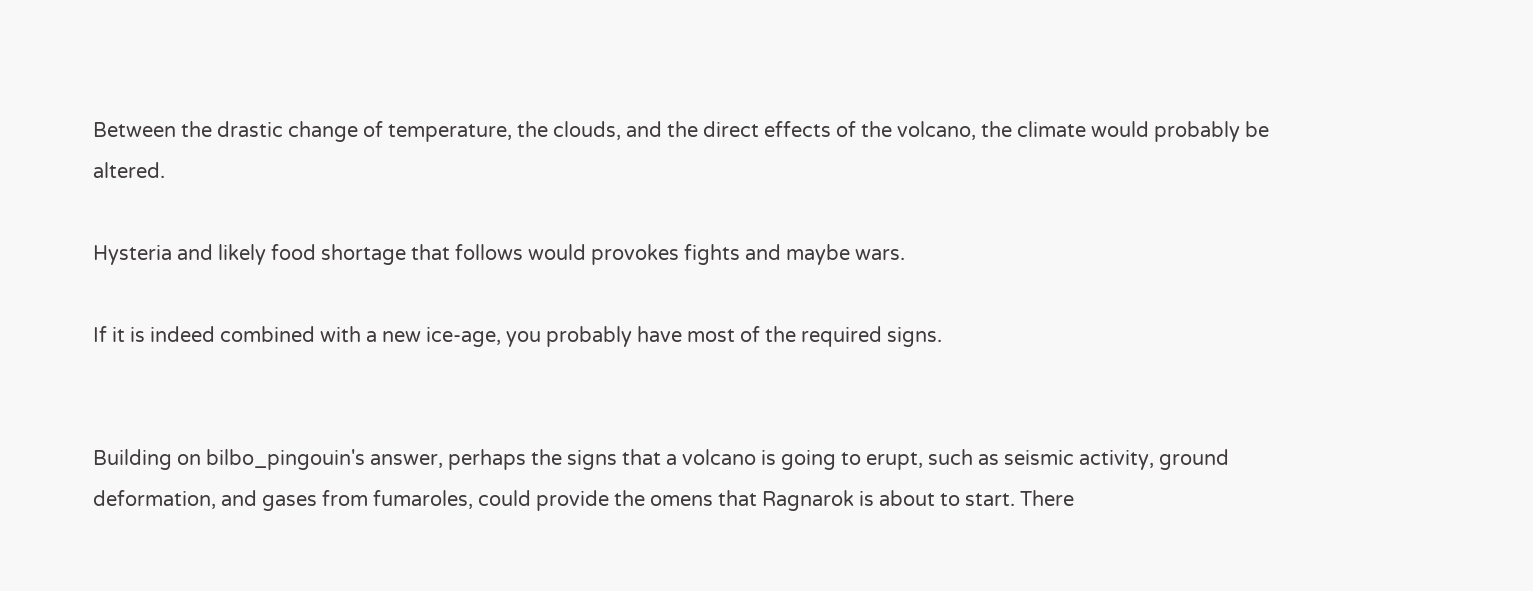Between the drastic change of temperature, the clouds, and the direct effects of the volcano, the climate would probably be altered.

Hysteria and likely food shortage that follows would provokes fights and maybe wars.

If it is indeed combined with a new ice-age, you probably have most of the required signs.


Building on bilbo_pingouin's answer, perhaps the signs that a volcano is going to erupt, such as seismic activity, ground deformation, and gases from fumaroles, could provide the omens that Ragnarok is about to start. There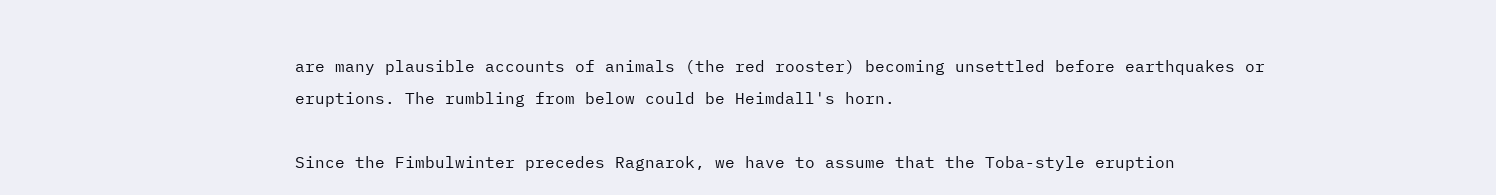are many plausible accounts of animals (the red rooster) becoming unsettled before earthquakes or eruptions. The rumbling from below could be Heimdall's horn.

Since the Fimbulwinter precedes Ragnarok, we have to assume that the Toba-style eruption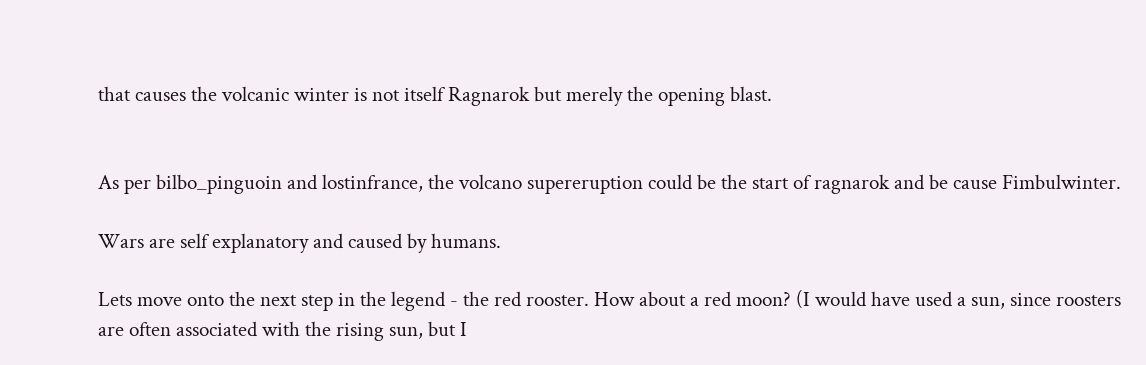that causes the volcanic winter is not itself Ragnarok but merely the opening blast.


As per bilbo_pinguoin and lostinfrance, the volcano supereruption could be the start of ragnarok and be cause Fimbulwinter.

Wars are self explanatory and caused by humans.

Lets move onto the next step in the legend - the red rooster. How about a red moon? (I would have used a sun, since roosters are often associated with the rising sun, but I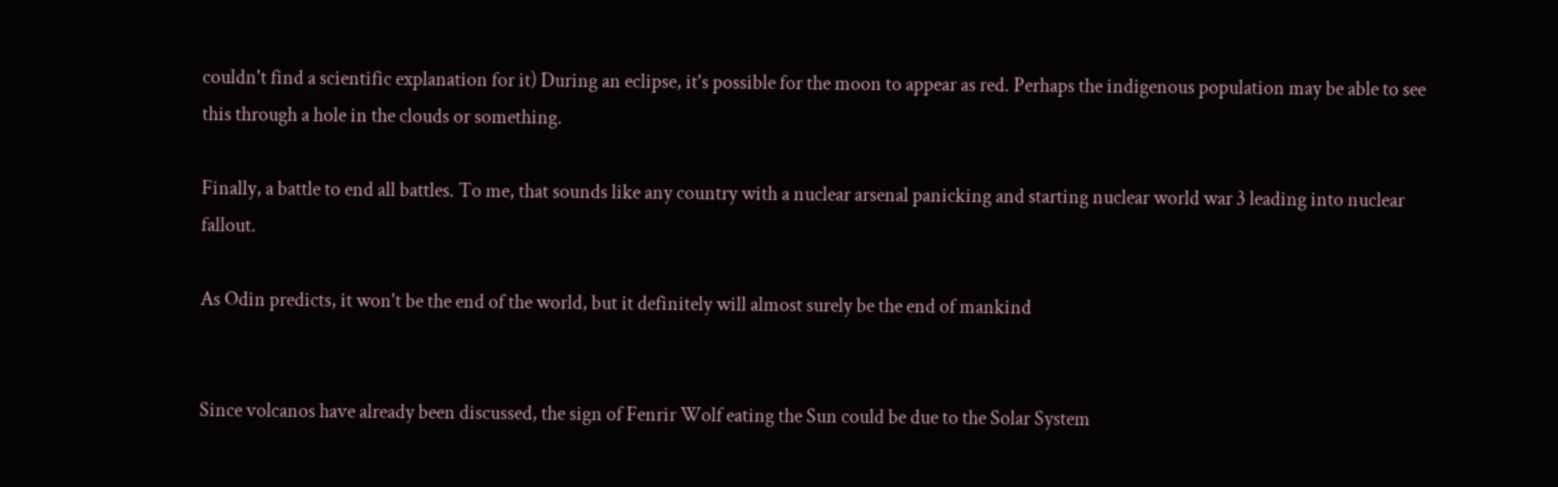couldn't find a scientific explanation for it) During an eclipse, it's possible for the moon to appear as red. Perhaps the indigenous population may be able to see this through a hole in the clouds or something.

Finally, a battle to end all battles. To me, that sounds like any country with a nuclear arsenal panicking and starting nuclear world war 3 leading into nuclear fallout.

As Odin predicts, it won't be the end of the world, but it definitely will almost surely be the end of mankind


Since volcanos have already been discussed, the sign of Fenrir Wolf eating the Sun could be due to the Solar System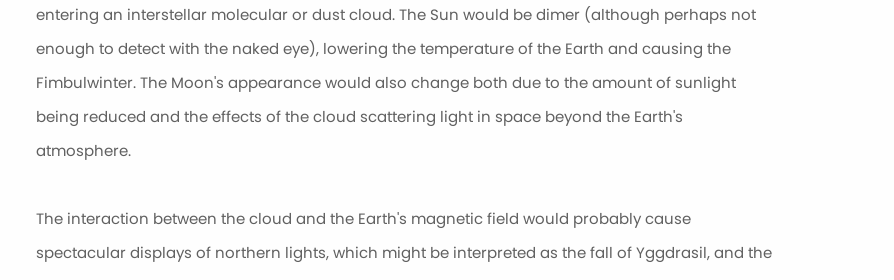entering an interstellar molecular or dust cloud. The Sun would be dimer (although perhaps not enough to detect with the naked eye), lowering the temperature of the Earth and causing the Fimbulwinter. The Moon's appearance would also change both due to the amount of sunlight being reduced and the effects of the cloud scattering light in space beyond the Earth's atmosphere.

The interaction between the cloud and the Earth's magnetic field would probably cause spectacular displays of northern lights, which might be interpreted as the fall of Yggdrasil, and the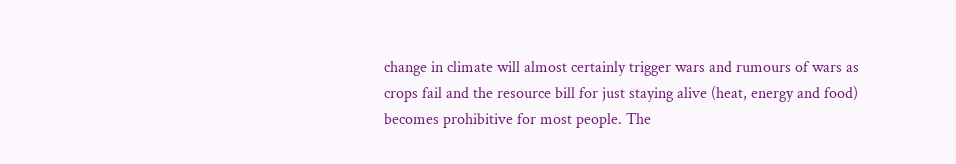change in climate will almost certainly trigger wars and rumours of wars as crops fail and the resource bill for just staying alive (heat, energy and food) becomes prohibitive for most people. The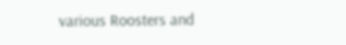various Roosters and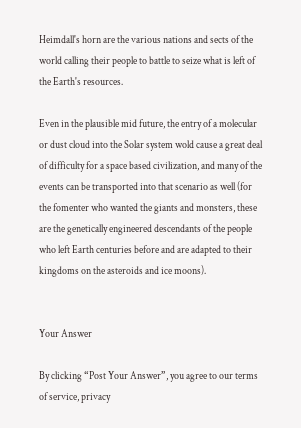Heimdall's horn are the various nations and sects of the world calling their people to battle to seize what is left of the Earth's resources.

Even in the plausible mid future, the entry of a molecular or dust cloud into the Solar system wold cause a great deal of difficulty for a space based civilization, and many of the events can be transported into that scenario as well (for the fomenter who wanted the giants and monsters, these are the genetically engineered descendants of the people who left Earth centuries before and are adapted to their kingdoms on the asteroids and ice moons).


Your Answer

By clicking “Post Your Answer”, you agree to our terms of service, privacy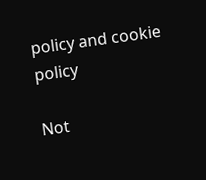policy and cookie policy

Not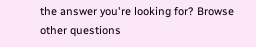the answer you're looking for? Browse other questions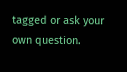tagged or ask your own question.